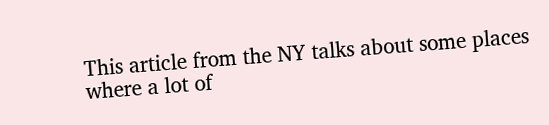This article from the NY talks about some places where a lot of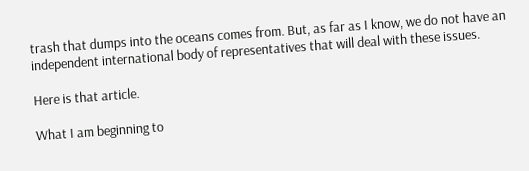trash that dumps into the oceans comes from. But, as far as I know, we do not have an independent international body of representatives that will deal with these issues.

Here is that article.

What I am beginning to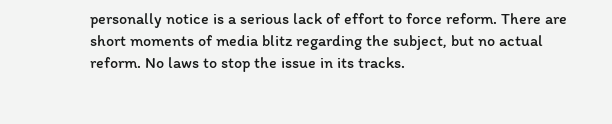personally notice is a serious lack of effort to force reform. There are short moments of media blitz regarding the subject, but no actual reform. No laws to stop the issue in its tracks.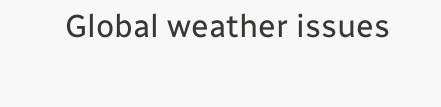Global weather issues